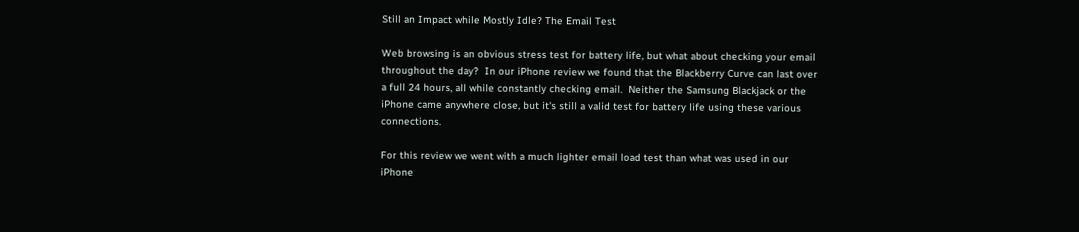Still an Impact while Mostly Idle? The Email Test

Web browsing is an obvious stress test for battery life, but what about checking your email throughout the day?  In our iPhone review we found that the Blackberry Curve can last over a full 24 hours, all while constantly checking email.  Neither the Samsung Blackjack or the iPhone came anywhere close, but it's still a valid test for battery life using these various connections.

For this review we went with a much lighter email load test than what was used in our iPhone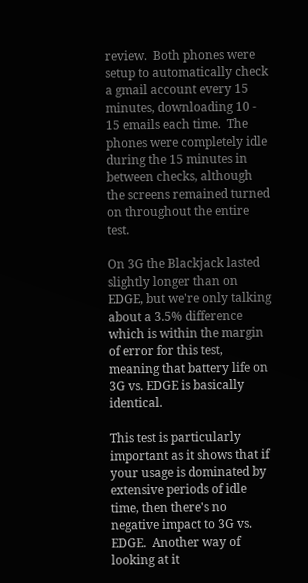review.  Both phones were setup to automatically check a gmail account every 15 minutes, downloading 10 - 15 emails each time.  The phones were completely idle during the 15 minutes in between checks, although the screens remained turned on throughout the entire test.

On 3G the Blackjack lasted slightly longer than on EDGE, but we're only talking about a 3.5% difference which is within the margin of error for this test, meaning that battery life on 3G vs. EDGE is basically identical.

This test is particularly important as it shows that if your usage is dominated by extensive periods of idle time, then there's no negative impact to 3G vs. EDGE.  Another way of looking at it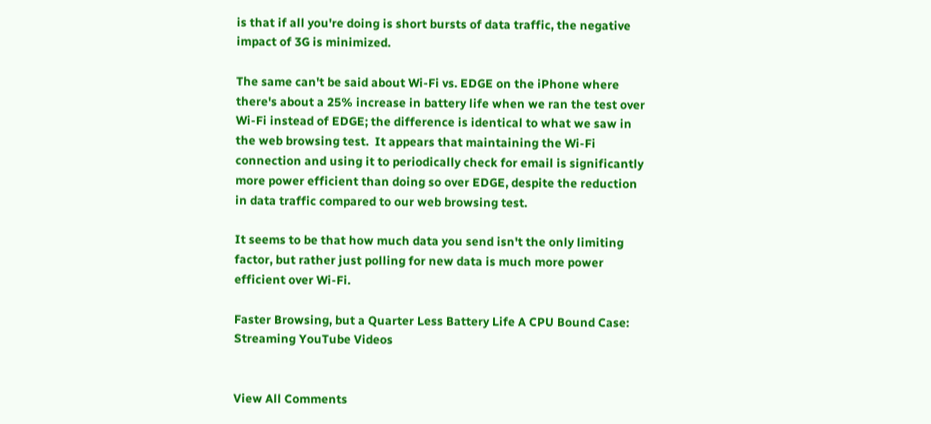is that if all you're doing is short bursts of data traffic, the negative impact of 3G is minimized.

The same can't be said about Wi-Fi vs. EDGE on the iPhone where there's about a 25% increase in battery life when we ran the test over Wi-Fi instead of EDGE; the difference is identical to what we saw in the web browsing test.  It appears that maintaining the Wi-Fi connection and using it to periodically check for email is significantly more power efficient than doing so over EDGE, despite the reduction in data traffic compared to our web browsing test.

It seems to be that how much data you send isn't the only limiting factor, but rather just polling for new data is much more power efficient over Wi-Fi.

Faster Browsing, but a Quarter Less Battery Life A CPU Bound Case: Streaming YouTube Videos


View All Comments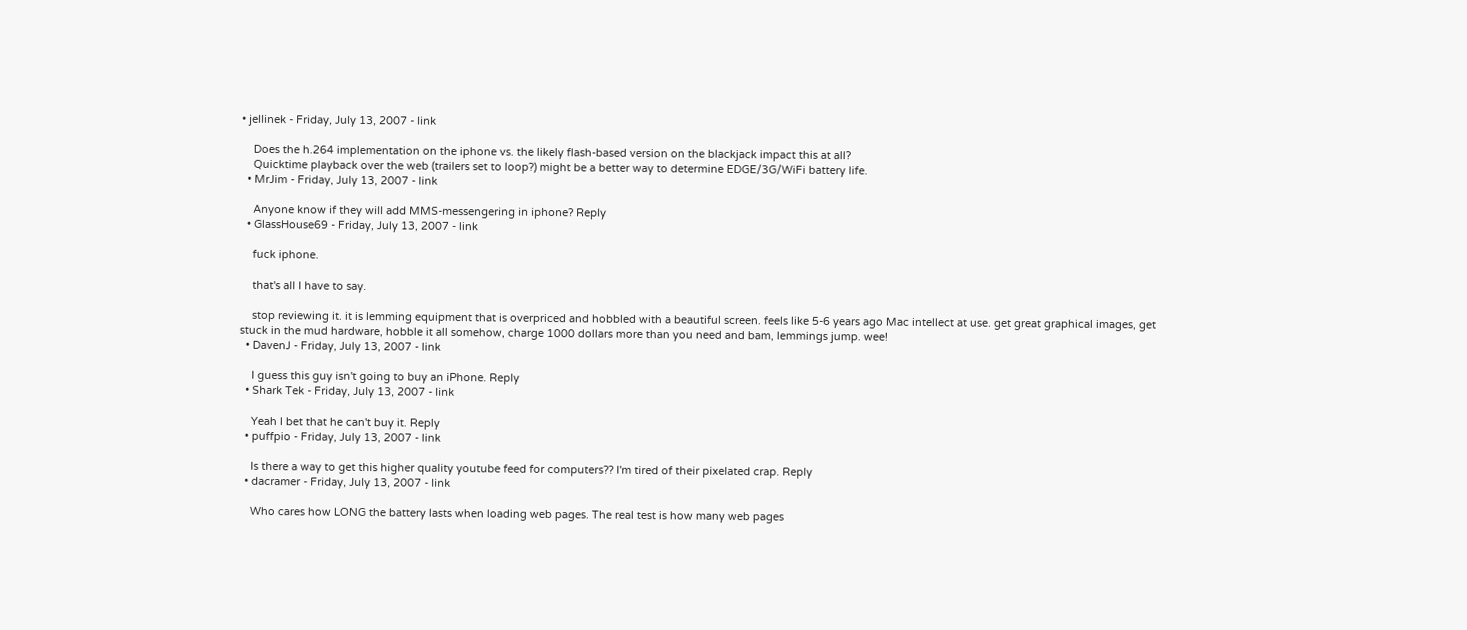• jellinek - Friday, July 13, 2007 - link

    Does the h.264 implementation on the iphone vs. the likely flash-based version on the blackjack impact this at all?
    Quicktime playback over the web (trailers set to loop?) might be a better way to determine EDGE/3G/WiFi battery life.
  • MrJim - Friday, July 13, 2007 - link

    Anyone know if they will add MMS-messengering in iphone? Reply
  • GlassHouse69 - Friday, July 13, 2007 - link

    fuck iphone.

    that's all I have to say.

    stop reviewing it. it is lemming equipment that is overpriced and hobbled with a beautiful screen. feels like 5-6 years ago Mac intellect at use. get great graphical images, get stuck in the mud hardware, hobble it all somehow, charge 1000 dollars more than you need and bam, lemmings jump. wee!
  • DavenJ - Friday, July 13, 2007 - link

    I guess this guy isn't going to buy an iPhone. Reply
  • Shark Tek - Friday, July 13, 2007 - link

    Yeah I bet that he can't buy it. Reply
  • puffpio - Friday, July 13, 2007 - link

    Is there a way to get this higher quality youtube feed for computers?? I'm tired of their pixelated crap. Reply
  • dacramer - Friday, July 13, 2007 - link

    Who cares how LONG the battery lasts when loading web pages. The real test is how many web pages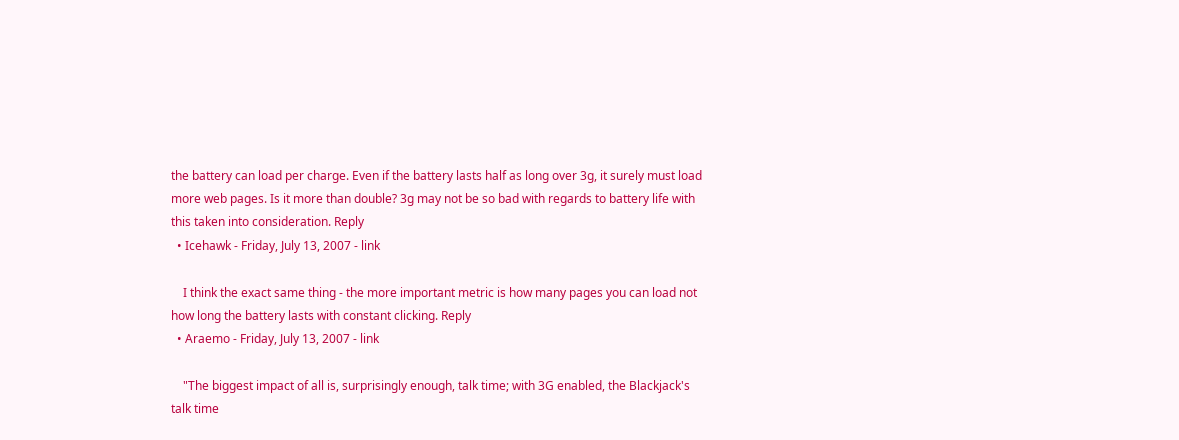the battery can load per charge. Even if the battery lasts half as long over 3g, it surely must load more web pages. Is it more than double? 3g may not be so bad with regards to battery life with this taken into consideration. Reply
  • Icehawk - Friday, July 13, 2007 - link

    I think the exact same thing - the more important metric is how many pages you can load not how long the battery lasts with constant clicking. Reply
  • Araemo - Friday, July 13, 2007 - link

    "The biggest impact of all is, surprisingly enough, talk time; with 3G enabled, the Blackjack's talk time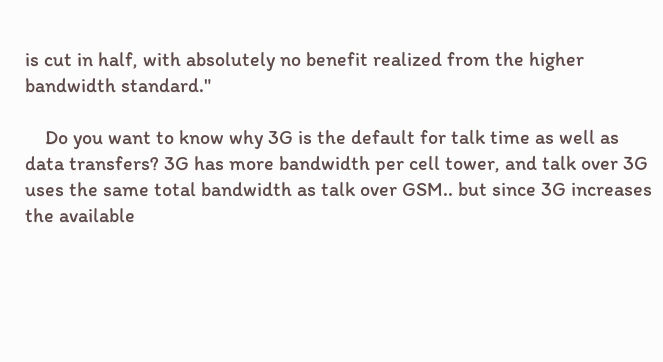is cut in half, with absolutely no benefit realized from the higher bandwidth standard."

    Do you want to know why 3G is the default for talk time as well as data transfers? 3G has more bandwidth per cell tower, and talk over 3G uses the same total bandwidth as talk over GSM.. but since 3G increases the available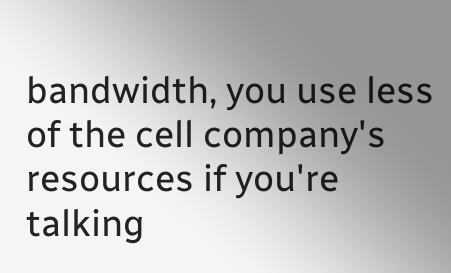bandwidth, you use less of the cell company's resources if you're talking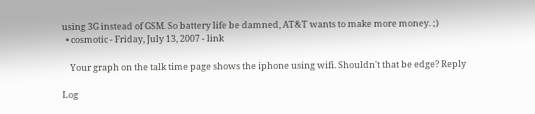using 3G instead of GSM. So battery life be damned, AT&T wants to make more money. ;)
  • cosmotic - Friday, July 13, 2007 - link

    Your graph on the talk time page shows the iphone using wifi. Shouldn't that be edge? Reply

Log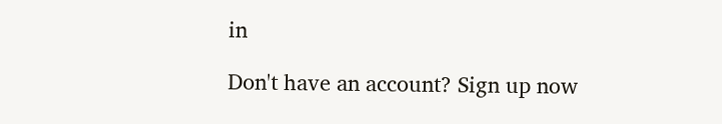in

Don't have an account? Sign up now